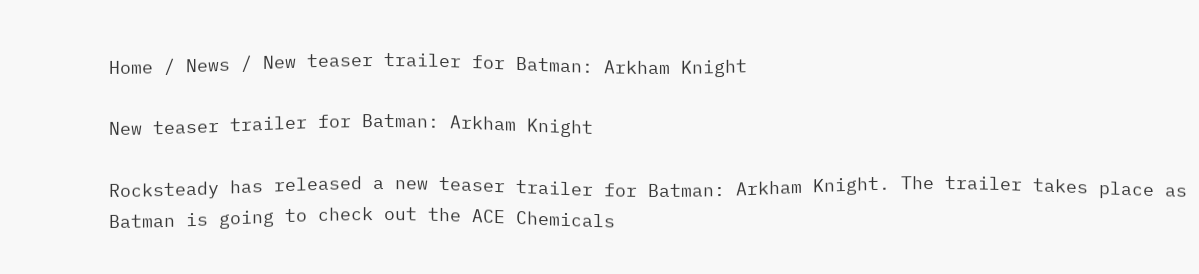Home / News / New teaser trailer for Batman: Arkham Knight

New teaser trailer for Batman: Arkham Knight

Rocksteady has released a new teaser trailer for Batman: Arkham Knight. The trailer takes place as Batman is going to check out the ACE Chemicals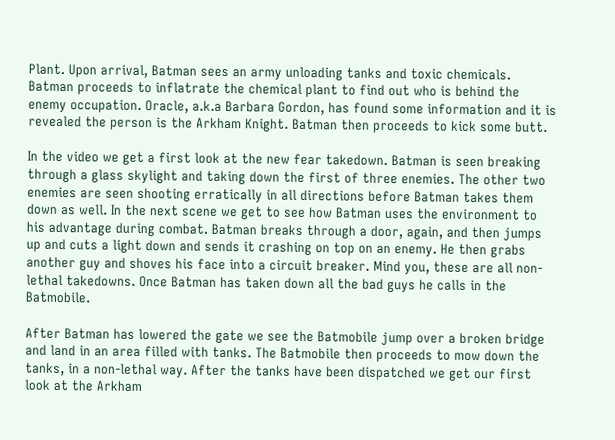Plant. Upon arrival, Batman sees an army unloading tanks and toxic chemicals. Batman proceeds to inflatrate the chemical plant to find out who is behind the enemy occupation. Oracle, a.k.a Barbara Gordon, has found some information and it is revealed the person is the Arkham Knight. Batman then proceeds to kick some butt.

In the video we get a first look at the new fear takedown. Batman is seen breaking through a glass skylight and taking down the first of three enemies. The other two enemies are seen shooting erratically in all directions before Batman takes them down as well. In the next scene we get to see how Batman uses the environment to his advantage during combat. Batman breaks through a door, again, and then jumps up and cuts a light down and sends it crashing on top on an enemy. He then grabs another guy and shoves his face into a circuit breaker. Mind you, these are all non-lethal takedowns. Once Batman has taken down all the bad guys he calls in the Batmobile.

After Batman has lowered the gate we see the Batmobile jump over a broken bridge and land in an area filled with tanks. The Batmobile then proceeds to mow down the tanks, in a non-lethal way. After the tanks have been dispatched we get our first look at the Arkham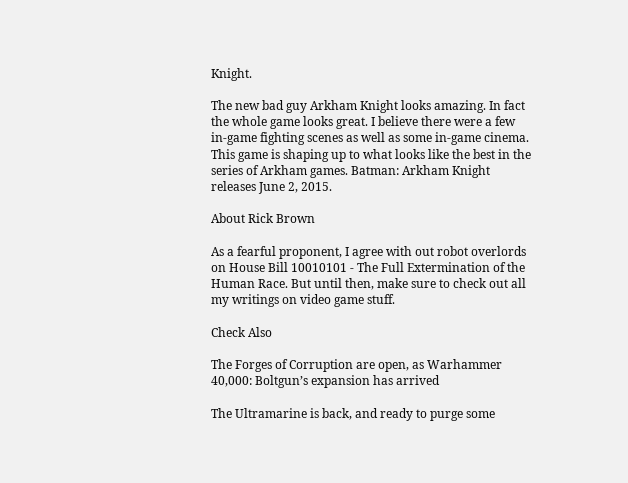Knight.

The new bad guy Arkham Knight looks amazing. In fact the whole game looks great. I believe there were a few in-game fighting scenes as well as some in-game cinema. This game is shaping up to what looks like the best in the series of Arkham games. Batman: Arkham Knight releases June 2, 2015.

About Rick Brown

As a fearful proponent, I agree with out robot overlords on House Bill 10010101 - The Full Extermination of the Human Race. But until then, make sure to check out all my writings on video game stuff.

Check Also

The Forges of Corruption are open, as Warhammer 40,000: Boltgun’s expansion has arrived

The Ultramarine is back, and ready to purge some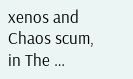xenos and Chaos scum, in The …